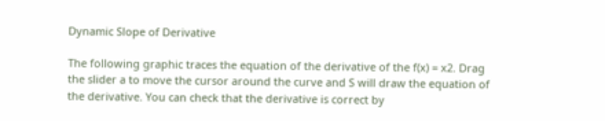Dynamic Slope of Derivative

The following graphic traces the equation of the derivative of the f(x) = x2. Drag the slider a to move the cursor around the curve and S will draw the equation of the derivative. You can check that the derivative is correct by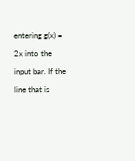entering g(x) = 2x into the input bar. If the line that is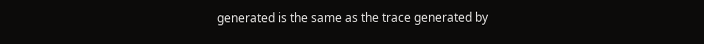generated is the same as the trace generated by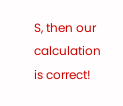S, then our calculation is correct!